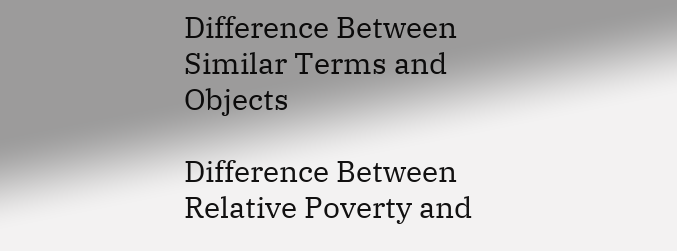Difference Between Similar Terms and Objects

Difference Between Relative Poverty and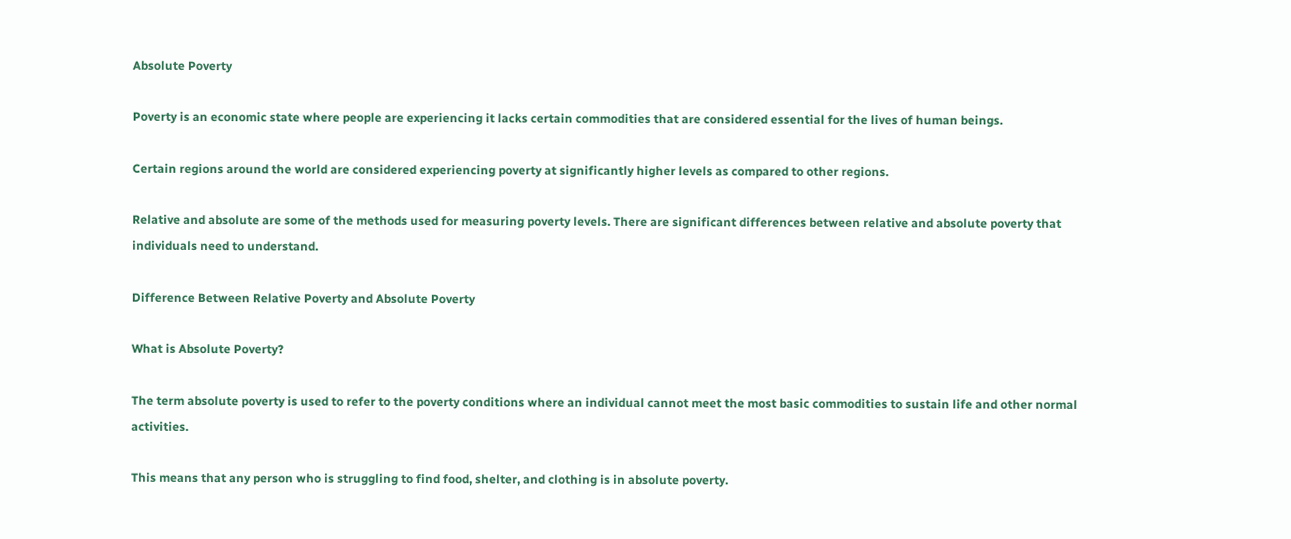Absolute Poverty

Poverty is an economic state where people are experiencing it lacks certain commodities that are considered essential for the lives of human beings.

Certain regions around the world are considered experiencing poverty at significantly higher levels as compared to other regions.

Relative and absolute are some of the methods used for measuring poverty levels. There are significant differences between relative and absolute poverty that individuals need to understand.

Difference Between Relative Poverty and Absolute Poverty

What is Absolute Poverty?

The term absolute poverty is used to refer to the poverty conditions where an individual cannot meet the most basic commodities to sustain life and other normal activities.

This means that any person who is struggling to find food, shelter, and clothing is in absolute poverty.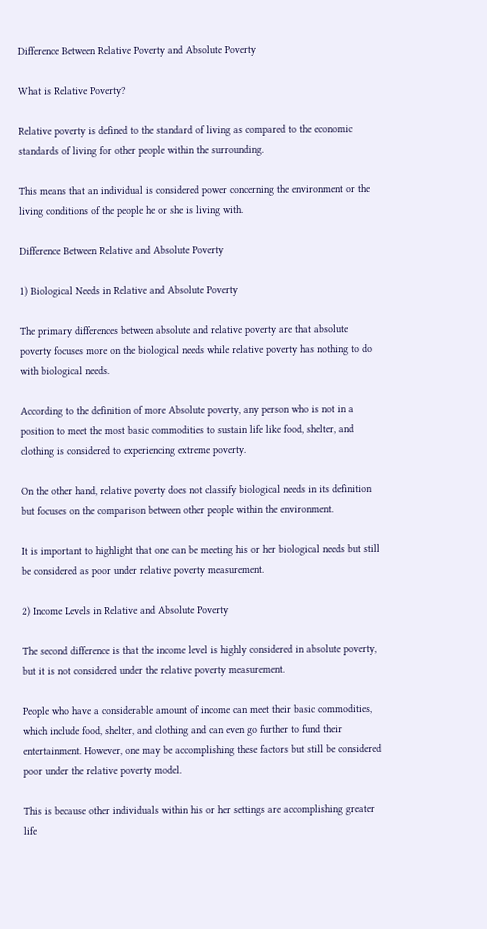Difference Between Relative Poverty and Absolute Poverty

What is Relative Poverty?

Relative poverty is defined to the standard of living as compared to the economic standards of living for other people within the surrounding.

This means that an individual is considered power concerning the environment or the living conditions of the people he or she is living with.

Difference Between Relative and Absolute Poverty

1) Biological Needs in Relative and Absolute Poverty

The primary differences between absolute and relative poverty are that absolute poverty focuses more on the biological needs while relative poverty has nothing to do with biological needs.

According to the definition of more Absolute poverty, any person who is not in a position to meet the most basic commodities to sustain life like food, shelter, and clothing is considered to experiencing extreme poverty.

On the other hand, relative poverty does not classify biological needs in its definition but focuses on the comparison between other people within the environment.

It is important to highlight that one can be meeting his or her biological needs but still be considered as poor under relative poverty measurement.

2) Income Levels in Relative and Absolute Poverty

The second difference is that the income level is highly considered in absolute poverty, but it is not considered under the relative poverty measurement.

People who have a considerable amount of income can meet their basic commodities, which include food, shelter, and clothing and can even go further to fund their entertainment. However, one may be accomplishing these factors but still be considered poor under the relative poverty model.

This is because other individuals within his or her settings are accomplishing greater life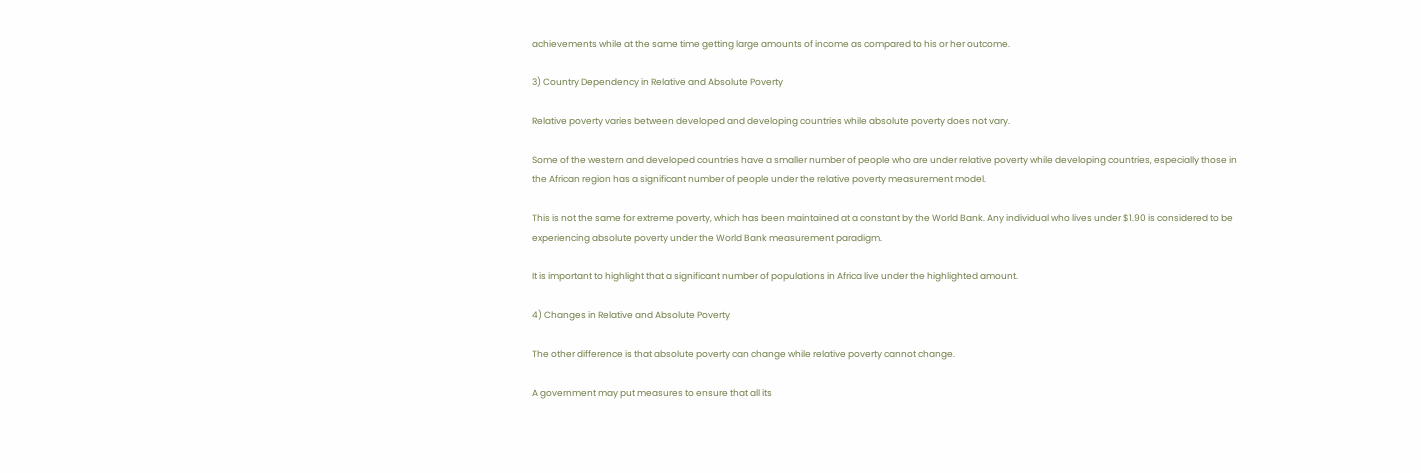achievements while at the same time getting large amounts of income as compared to his or her outcome.

3) Country Dependency in Relative and Absolute Poverty

Relative poverty varies between developed and developing countries while absolute poverty does not vary.

Some of the western and developed countries have a smaller number of people who are under relative poverty while developing countries, especially those in the African region has a significant number of people under the relative poverty measurement model.

This is not the same for extreme poverty, which has been maintained at a constant by the World Bank. Any individual who lives under $1.90 is considered to be experiencing absolute poverty under the World Bank measurement paradigm.

It is important to highlight that a significant number of populations in Africa live under the highlighted amount.

4) Changes in Relative and Absolute Poverty

The other difference is that absolute poverty can change while relative poverty cannot change.

A government may put measures to ensure that all its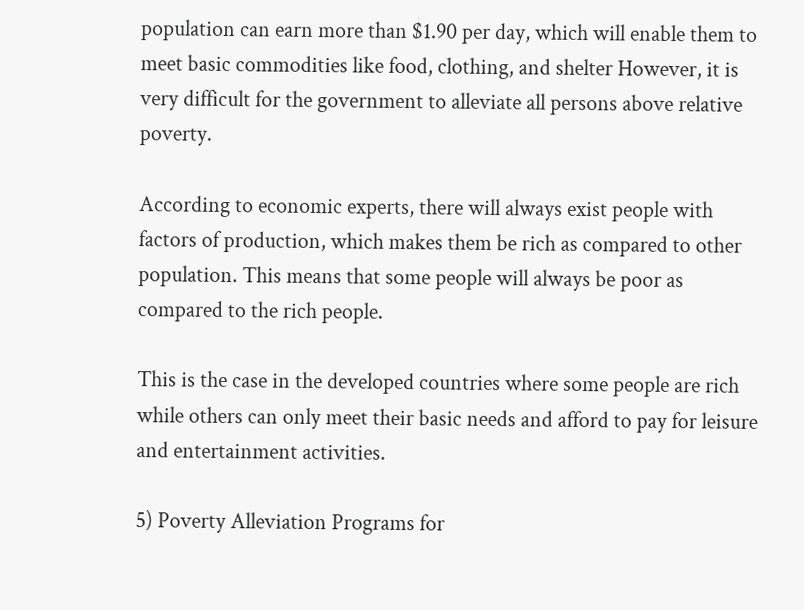population can earn more than $1.90 per day, which will enable them to meet basic commodities like food, clothing, and shelter However, it is very difficult for the government to alleviate all persons above relative poverty.

According to economic experts, there will always exist people with factors of production, which makes them be rich as compared to other population. This means that some people will always be poor as compared to the rich people.

This is the case in the developed countries where some people are rich while others can only meet their basic needs and afford to pay for leisure and entertainment activities.

5) Poverty Alleviation Programs for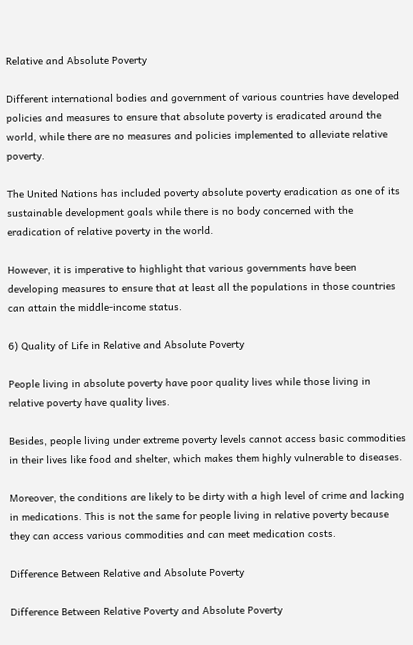Relative and Absolute Poverty

Different international bodies and government of various countries have developed policies and measures to ensure that absolute poverty is eradicated around the world, while there are no measures and policies implemented to alleviate relative poverty.

The United Nations has included poverty absolute poverty eradication as one of its sustainable development goals while there is no body concerned with the eradication of relative poverty in the world.

However, it is imperative to highlight that various governments have been developing measures to ensure that at least all the populations in those countries can attain the middle-income status.

6) Quality of Life in Relative and Absolute Poverty

People living in absolute poverty have poor quality lives while those living in relative poverty have quality lives.

Besides, people living under extreme poverty levels cannot access basic commodities in their lives like food and shelter, which makes them highly vulnerable to diseases.

Moreover, the conditions are likely to be dirty with a high level of crime and lacking in medications. This is not the same for people living in relative poverty because they can access various commodities and can meet medication costs.

Difference Between Relative and Absolute Poverty

Difference Between Relative Poverty and Absolute Poverty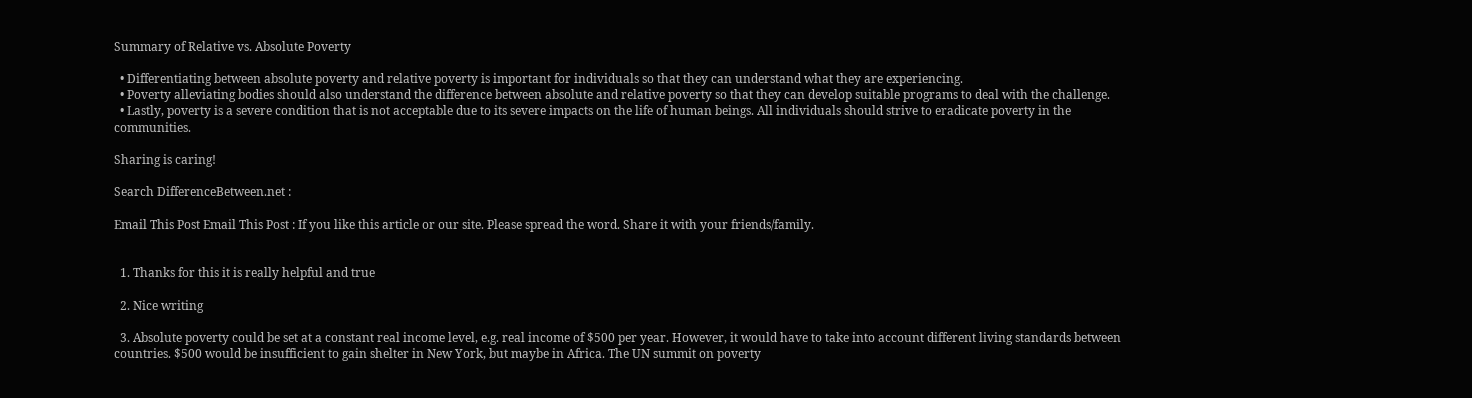Summary of Relative vs. Absolute Poverty

  • Differentiating between absolute poverty and relative poverty is important for individuals so that they can understand what they are experiencing.
  • Poverty alleviating bodies should also understand the difference between absolute and relative poverty so that they can develop suitable programs to deal with the challenge.
  • Lastly, poverty is a severe condition that is not acceptable due to its severe impacts on the life of human beings. All individuals should strive to eradicate poverty in the communities.

Sharing is caring!

Search DifferenceBetween.net :

Email This Post Email This Post : If you like this article or our site. Please spread the word. Share it with your friends/family.


  1. Thanks for this it is really helpful and true

  2. Nice writing

  3. Absolute poverty could be set at a constant real income level, e.g. real income of $500 per year. However, it would have to take into account different living standards between countries. $500 would be insufficient to gain shelter in New York, but maybe in Africa. The UN summit on poverty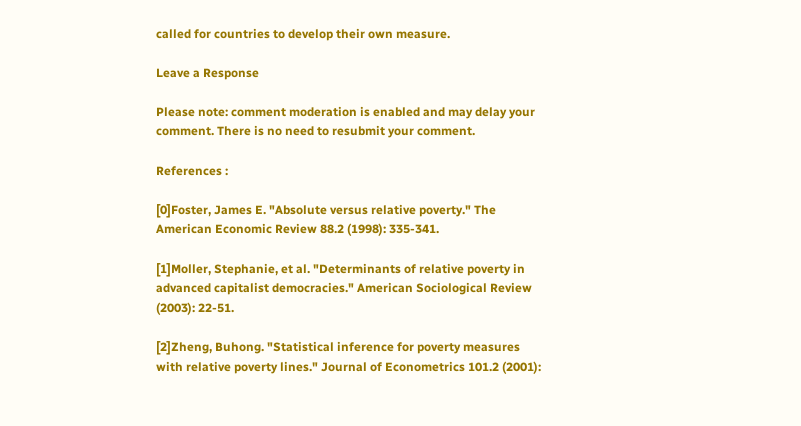called for countries to develop their own measure.

Leave a Response

Please note: comment moderation is enabled and may delay your comment. There is no need to resubmit your comment.

References :

[0]Foster, James E. "Absolute versus relative poverty." The American Economic Review 88.2 (1998): 335-341.

[1]Moller, Stephanie, et al. "Determinants of relative poverty in advanced capitalist democracies." American Sociological Review (2003): 22-51.

[2]Zheng, Buhong. "Statistical inference for poverty measures with relative poverty lines." Journal of Econometrics 101.2 (2001):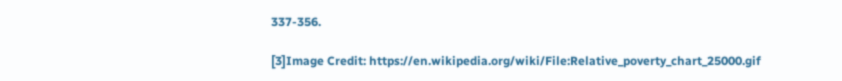337-356.

[3]Image Credit: https://en.wikipedia.org/wiki/File:Relative_poverty_chart_25000.gif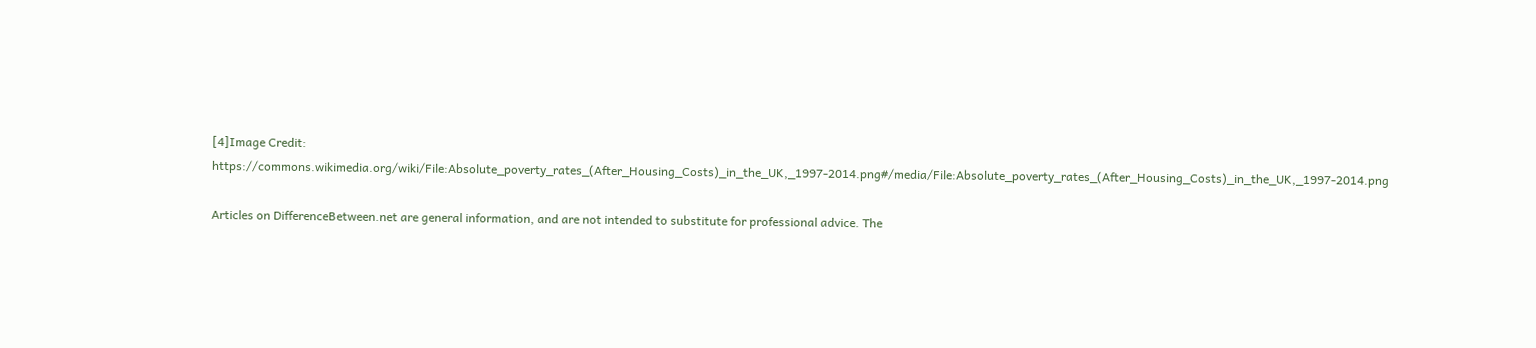[4]Image Credit: https://commons.wikimedia.org/wiki/File:Absolute_poverty_rates_(After_Housing_Costs)_in_the_UK,_1997-2014.png#/media/File:Absolute_poverty_rates_(After_Housing_Costs)_in_the_UK,_1997-2014.png

Articles on DifferenceBetween.net are general information, and are not intended to substitute for professional advice. The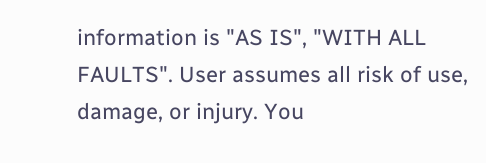information is "AS IS", "WITH ALL FAULTS". User assumes all risk of use, damage, or injury. You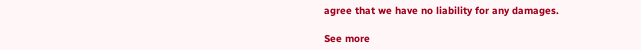agree that we have no liability for any damages.

See more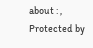about : ,
Protected by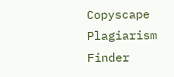Copyscape Plagiarism Finder